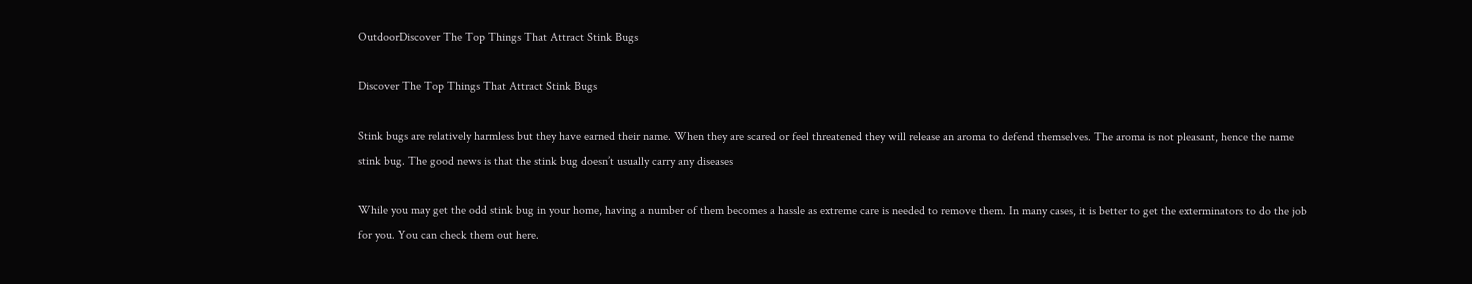OutdoorDiscover The Top Things That Attract Stink Bugs

Discover The Top Things That Attract Stink Bugs

Stink bugs are relatively harmless but they have earned their name. When they are scared or feel threatened they will release an aroma to defend themselves. The aroma is not pleasant, hence the name stink bug. The good news is that the stink bug doesn’t usually carry any diseases

While you may get the odd stink bug in your home, having a number of them becomes a hassle as extreme care is needed to remove them. In many cases, it is better to get the exterminators to do the job for you. You can check them out here.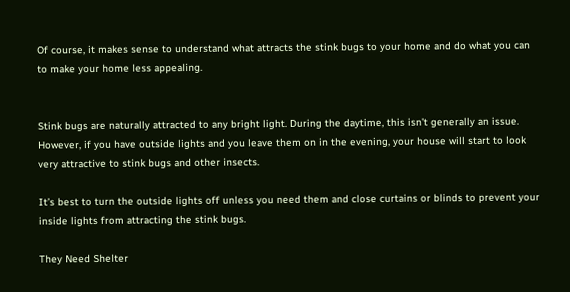Of course, it makes sense to understand what attracts the stink bugs to your home and do what you can to make your home less appealing.


Stink bugs are naturally attracted to any bright light. During the daytime, this isn’t generally an issue. However, if you have outside lights and you leave them on in the evening, your house will start to look very attractive to stink bugs and other insects.

It’s best to turn the outside lights off unless you need them and close curtains or blinds to prevent your inside lights from attracting the stink bugs.

They Need Shelter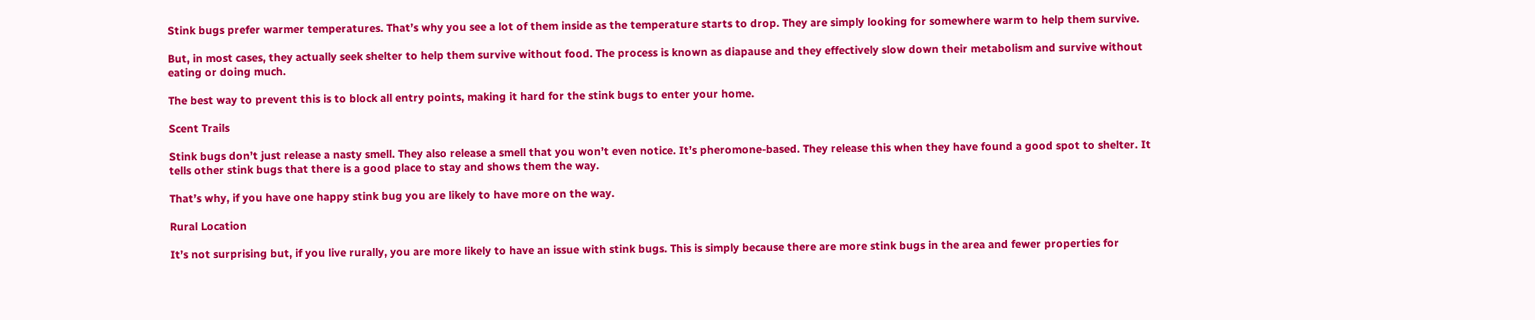Stink bugs prefer warmer temperatures. That’s why you see a lot of them inside as the temperature starts to drop. They are simply looking for somewhere warm to help them survive.

But, in most cases, they actually seek shelter to help them survive without food. The process is known as diapause and they effectively slow down their metabolism and survive without eating or doing much.

The best way to prevent this is to block all entry points, making it hard for the stink bugs to enter your home.

Scent Trails

Stink bugs don’t just release a nasty smell. They also release a smell that you won’t even notice. It’s pheromone-based. They release this when they have found a good spot to shelter. It tells other stink bugs that there is a good place to stay and shows them the way.

That’s why, if you have one happy stink bug you are likely to have more on the way.

Rural Location

It’s not surprising but, if you live rurally, you are more likely to have an issue with stink bugs. This is simply because there are more stink bugs in the area and fewer properties for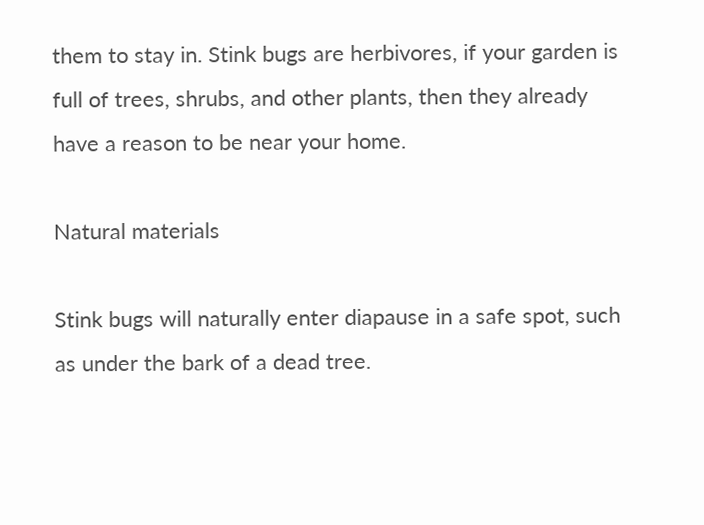them to stay in. Stink bugs are herbivores, if your garden is full of trees, shrubs, and other plants, then they already have a reason to be near your home.

Natural materials

Stink bugs will naturally enter diapause in a safe spot, such as under the bark of a dead tree.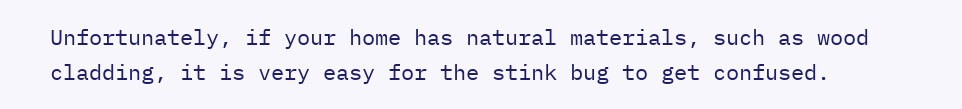Unfortunately, if your home has natural materials, such as wood cladding, it is very easy for the stink bug to get confused.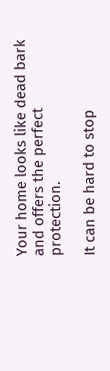Your home looks like dead bark and offers the perfect protection.

It can be hard to stop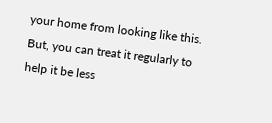your home from looking like this. But, you can treat it regularly to help it be less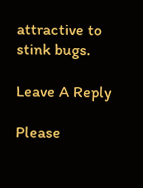attractive to stink bugs.

Leave A Reply

Please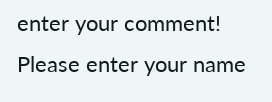enter your comment!
Please enter your name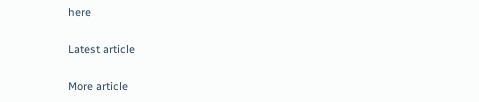here

Latest article

More article